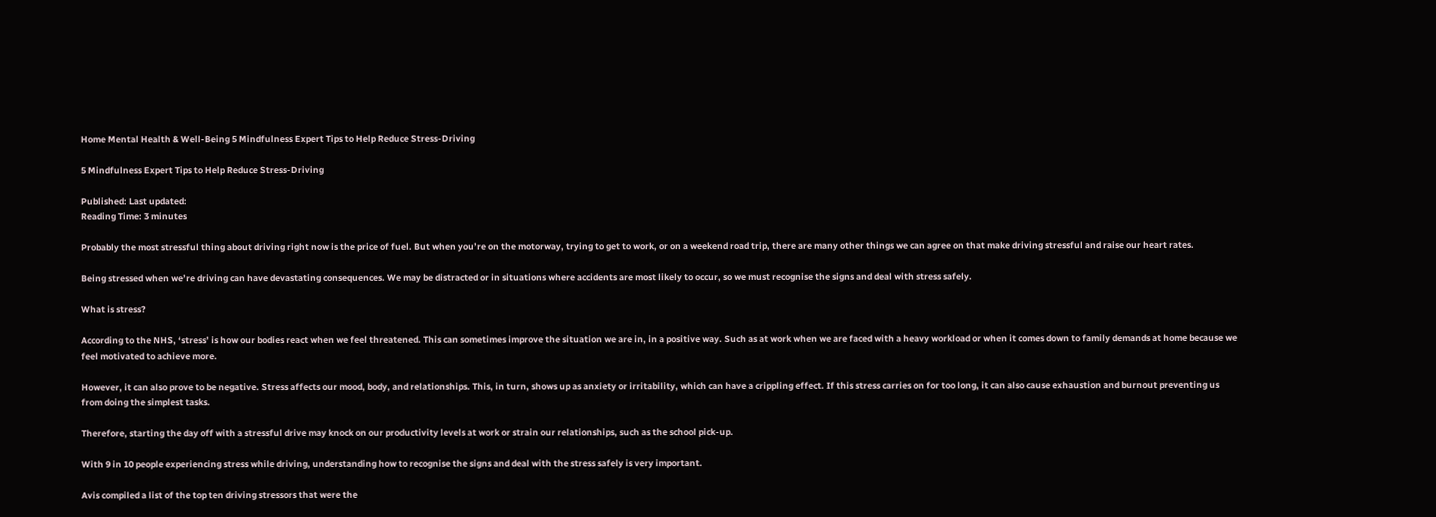Home Mental Health & Well-Being 5 Mindfulness Expert Tips to Help Reduce Stress-Driving

5 Mindfulness Expert Tips to Help Reduce Stress-Driving

Published: Last updated:
Reading Time: 3 minutes

Probably the most stressful thing about driving right now is the price of fuel. But when you’re on the motorway, trying to get to work, or on a weekend road trip, there are many other things we can agree on that make driving stressful and raise our heart rates.

Being stressed when we’re driving can have devastating consequences. We may be distracted or in situations where accidents are most likely to occur, so we must recognise the signs and deal with stress safely.

What is stress?

According to the NHS, ‘stress’ is how our bodies react when we feel threatened. This can sometimes improve the situation we are in, in a positive way. Such as at work when we are faced with a heavy workload or when it comes down to family demands at home because we feel motivated to achieve more.

However, it can also prove to be negative. Stress affects our mood, body, and relationships. This, in turn, shows up as anxiety or irritability, which can have a crippling effect. If this stress carries on for too long, it can also cause exhaustion and burnout preventing us from doing the simplest tasks.

Therefore, starting the day off with a stressful drive may knock on our productivity levels at work or strain our relationships, such as the school pick-up.

With 9 in 10 people experiencing stress while driving, understanding how to recognise the signs and deal with the stress safely is very important.

Avis compiled a list of the top ten driving stressors that were the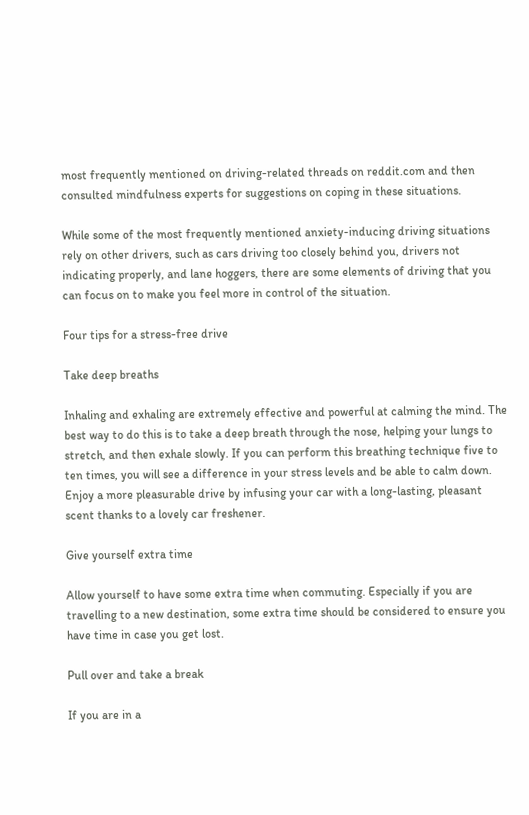most frequently mentioned on driving-related threads on reddit.com and then consulted mindfulness experts for suggestions on coping in these situations.

While some of the most frequently mentioned anxiety-inducing driving situations rely on other drivers, such as cars driving too closely behind you, drivers not indicating properly, and lane hoggers, there are some elements of driving that you can focus on to make you feel more in control of the situation.

Four tips for a stress-free drive

Take deep breaths

Inhaling and exhaling are extremely effective and powerful at calming the mind. The best way to do this is to take a deep breath through the nose, helping your lungs to stretch, and then exhale slowly. If you can perform this breathing technique five to ten times, you will see a difference in your stress levels and be able to calm down. Enjoy a more pleasurable drive by infusing your car with a long-lasting, pleasant scent thanks to a lovely car freshener.

Give yourself extra time

Allow yourself to have some extra time when commuting. Especially if you are travelling to a new destination, some extra time should be considered to ensure you have time in case you get lost.

Pull over and take a break

If you are in a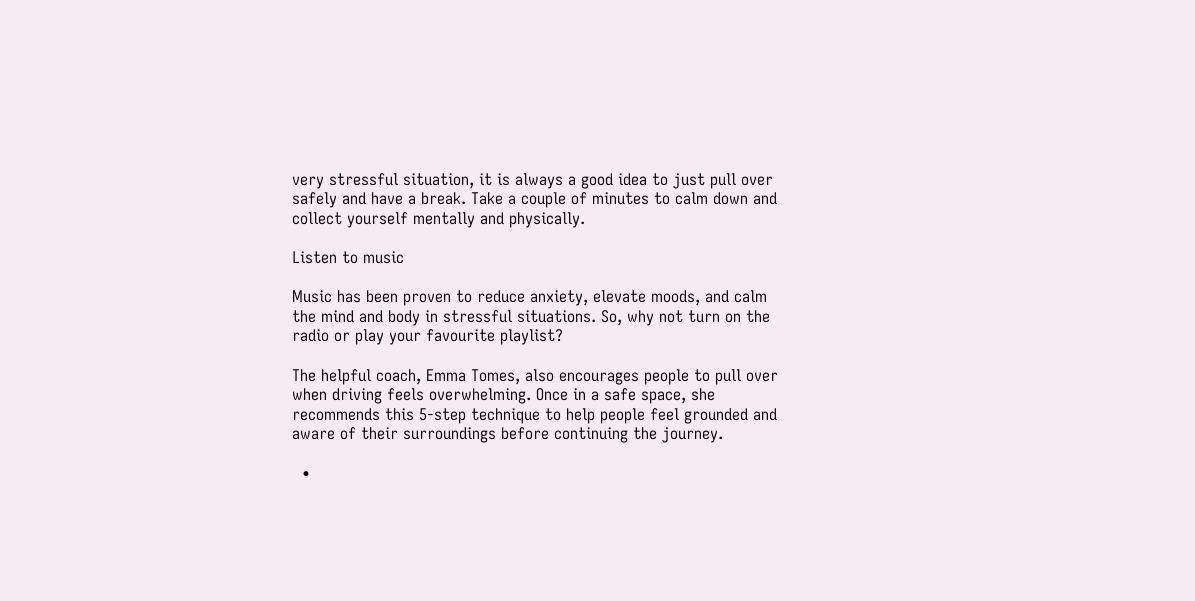very stressful situation, it is always a good idea to just pull over safely and have a break. Take a couple of minutes to calm down and collect yourself mentally and physically.

Listen to music

Music has been proven to reduce anxiety, elevate moods, and calm the mind and body in stressful situations. So, why not turn on the radio or play your favourite playlist?

The helpful coach, Emma Tomes, also encourages people to pull over when driving feels overwhelming. Once in a safe space, she recommends this 5-step technique to help people feel grounded and aware of their surroundings before continuing the journey.

  •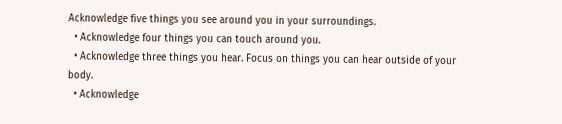Acknowledge five things you see around you in your surroundings.
  • Acknowledge four things you can touch around you.
  • Acknowledge three things you hear. Focus on things you can hear outside of your body.
  • Acknowledge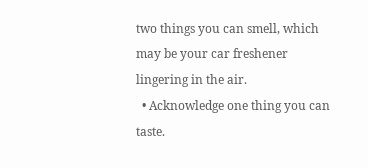two things you can smell, which may be your car freshener lingering in the air.
  • Acknowledge one thing you can taste.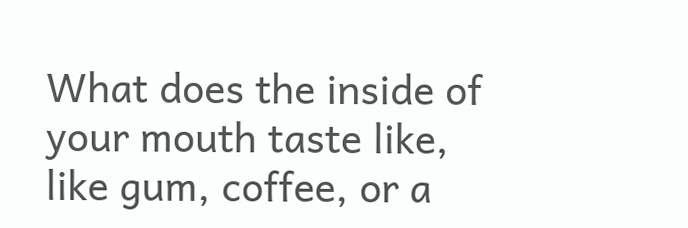What does the inside of your mouth taste like, like gum, coffee, or a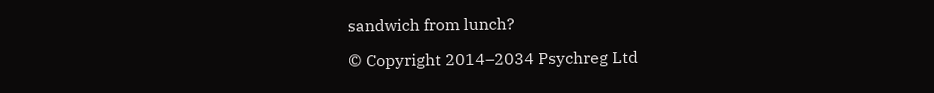sandwich from lunch?

© Copyright 2014–2034 Psychreg Ltd